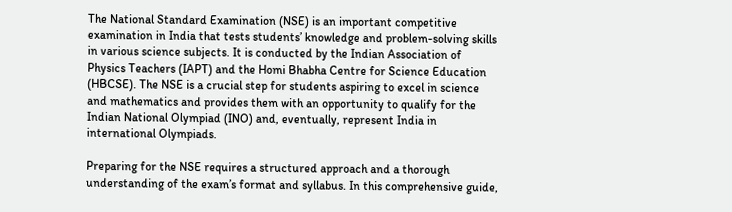The National Standard Examination (NSE) is an important competitive examination in India that tests students’ knowledge and problem-solving skills in various science subjects. It is conducted by the Indian Association of Physics Teachers (IAPT) and the Homi Bhabha Centre for Science Education (HBCSE). The NSE is a crucial step for students aspiring to excel in science and mathematics and provides them with an opportunity to qualify for the Indian National Olympiad (INO) and, eventually, represent India in international Olympiads.

Preparing for the NSE requires a structured approach and a thorough understanding of the exam’s format and syllabus. In this comprehensive guide,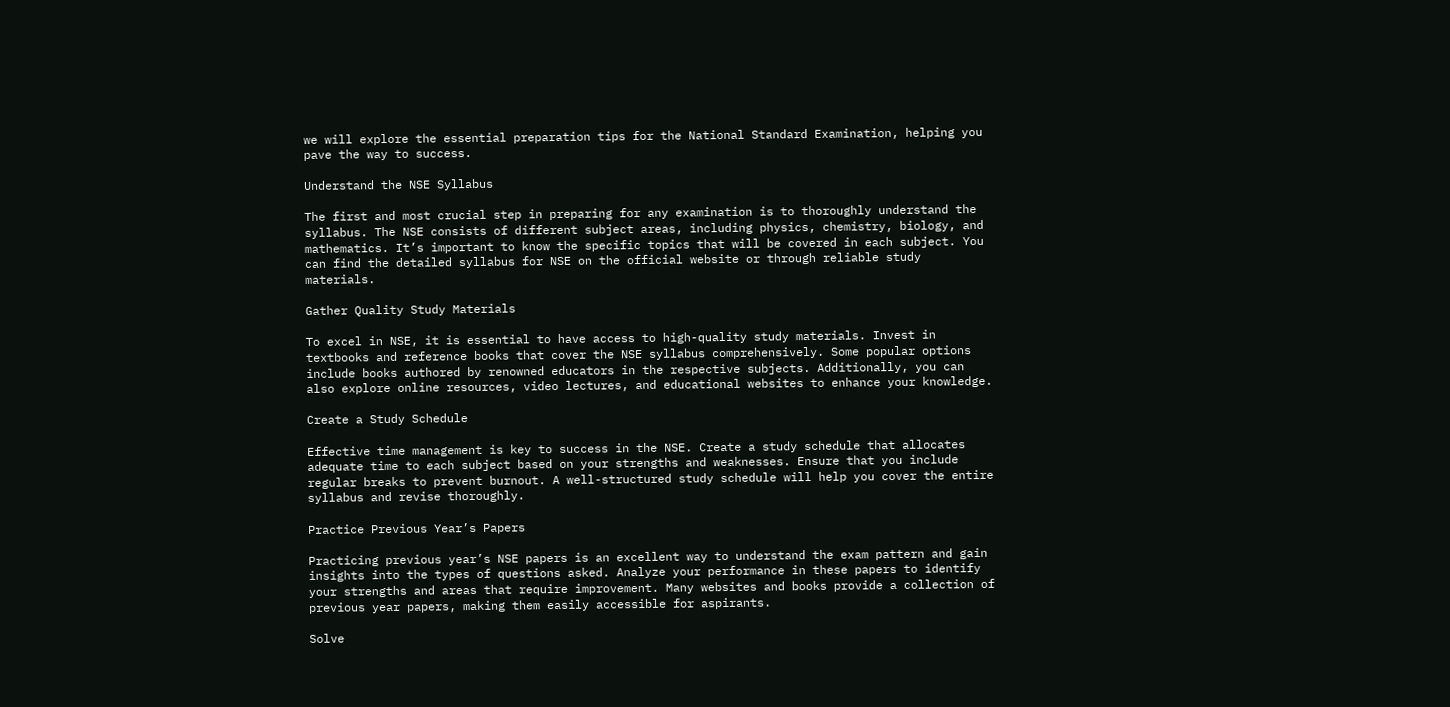we will explore the essential preparation tips for the National Standard Examination, helping you pave the way to success.

Understand the NSE Syllabus

The first and most crucial step in preparing for any examination is to thoroughly understand the syllabus. The NSE consists of different subject areas, including physics, chemistry, biology, and mathematics. It’s important to know the specific topics that will be covered in each subject. You can find the detailed syllabus for NSE on the official website or through reliable study materials.

Gather Quality Study Materials

To excel in NSE, it is essential to have access to high-quality study materials. Invest in textbooks and reference books that cover the NSE syllabus comprehensively. Some popular options include books authored by renowned educators in the respective subjects. Additionally, you can also explore online resources, video lectures, and educational websites to enhance your knowledge.

Create a Study Schedule

Effective time management is key to success in the NSE. Create a study schedule that allocates adequate time to each subject based on your strengths and weaknesses. Ensure that you include regular breaks to prevent burnout. A well-structured study schedule will help you cover the entire syllabus and revise thoroughly.

Practice Previous Year’s Papers

Practicing previous year’s NSE papers is an excellent way to understand the exam pattern and gain insights into the types of questions asked. Analyze your performance in these papers to identify your strengths and areas that require improvement. Many websites and books provide a collection of previous year papers, making them easily accessible for aspirants.

Solve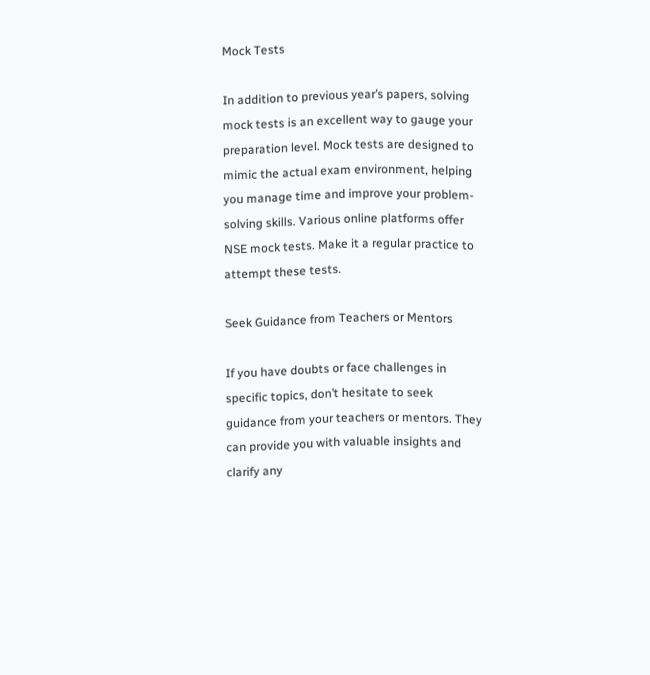Mock Tests

In addition to previous year’s papers, solving mock tests is an excellent way to gauge your preparation level. Mock tests are designed to mimic the actual exam environment, helping you manage time and improve your problem-solving skills. Various online platforms offer NSE mock tests. Make it a regular practice to attempt these tests.

Seek Guidance from Teachers or Mentors

If you have doubts or face challenges in specific topics, don’t hesitate to seek guidance from your teachers or mentors. They can provide you with valuable insights and clarify any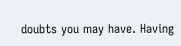doubts you may have. Having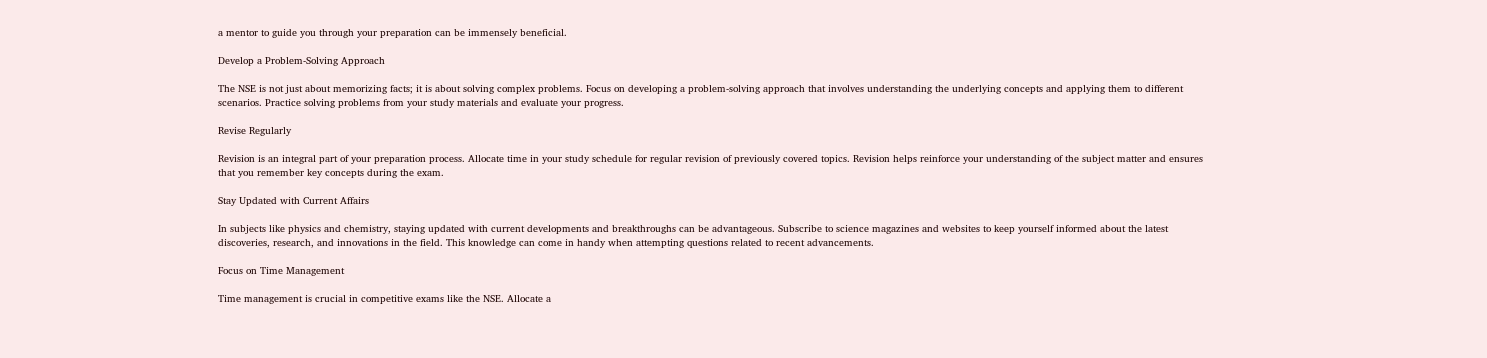a mentor to guide you through your preparation can be immensely beneficial.

Develop a Problem-Solving Approach

The NSE is not just about memorizing facts; it is about solving complex problems. Focus on developing a problem-solving approach that involves understanding the underlying concepts and applying them to different scenarios. Practice solving problems from your study materials and evaluate your progress.

Revise Regularly

Revision is an integral part of your preparation process. Allocate time in your study schedule for regular revision of previously covered topics. Revision helps reinforce your understanding of the subject matter and ensures that you remember key concepts during the exam.

Stay Updated with Current Affairs

In subjects like physics and chemistry, staying updated with current developments and breakthroughs can be advantageous. Subscribe to science magazines and websites to keep yourself informed about the latest discoveries, research, and innovations in the field. This knowledge can come in handy when attempting questions related to recent advancements.

Focus on Time Management

Time management is crucial in competitive exams like the NSE. Allocate a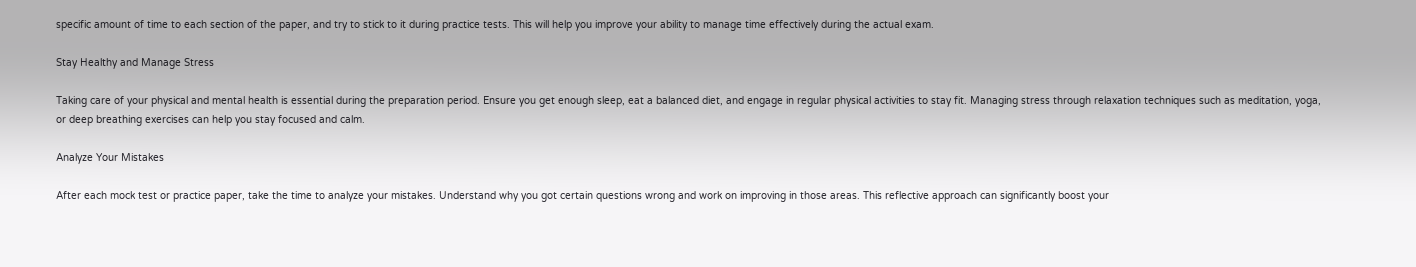specific amount of time to each section of the paper, and try to stick to it during practice tests. This will help you improve your ability to manage time effectively during the actual exam.

Stay Healthy and Manage Stress

Taking care of your physical and mental health is essential during the preparation period. Ensure you get enough sleep, eat a balanced diet, and engage in regular physical activities to stay fit. Managing stress through relaxation techniques such as meditation, yoga, or deep breathing exercises can help you stay focused and calm.

Analyze Your Mistakes

After each mock test or practice paper, take the time to analyze your mistakes. Understand why you got certain questions wrong and work on improving in those areas. This reflective approach can significantly boost your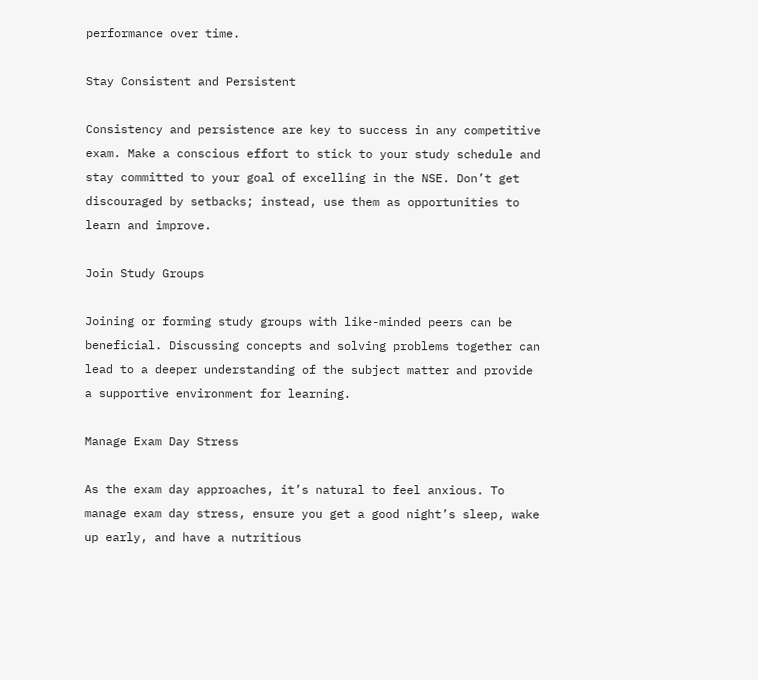performance over time.

Stay Consistent and Persistent

Consistency and persistence are key to success in any competitive exam. Make a conscious effort to stick to your study schedule and stay committed to your goal of excelling in the NSE. Don’t get discouraged by setbacks; instead, use them as opportunities to learn and improve.

Join Study Groups

Joining or forming study groups with like-minded peers can be beneficial. Discussing concepts and solving problems together can lead to a deeper understanding of the subject matter and provide a supportive environment for learning.

Manage Exam Day Stress

As the exam day approaches, it’s natural to feel anxious. To manage exam day stress, ensure you get a good night’s sleep, wake up early, and have a nutritious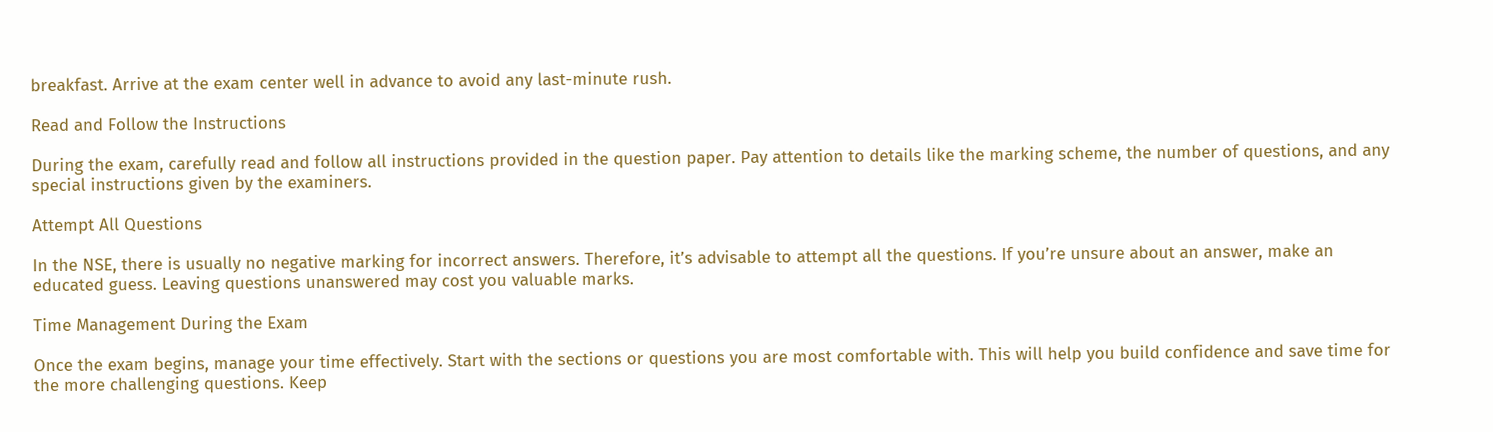breakfast. Arrive at the exam center well in advance to avoid any last-minute rush.

Read and Follow the Instructions

During the exam, carefully read and follow all instructions provided in the question paper. Pay attention to details like the marking scheme, the number of questions, and any special instructions given by the examiners.

Attempt All Questions

In the NSE, there is usually no negative marking for incorrect answers. Therefore, it’s advisable to attempt all the questions. If you’re unsure about an answer, make an educated guess. Leaving questions unanswered may cost you valuable marks.

Time Management During the Exam

Once the exam begins, manage your time effectively. Start with the sections or questions you are most comfortable with. This will help you build confidence and save time for the more challenging questions. Keep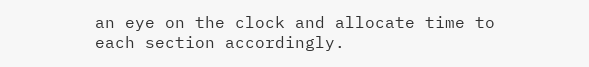an eye on the clock and allocate time to each section accordingly.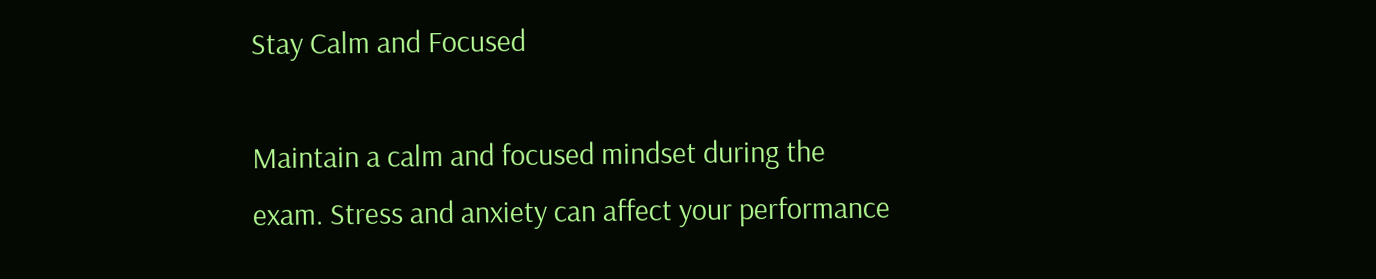Stay Calm and Focused

Maintain a calm and focused mindset during the exam. Stress and anxiety can affect your performance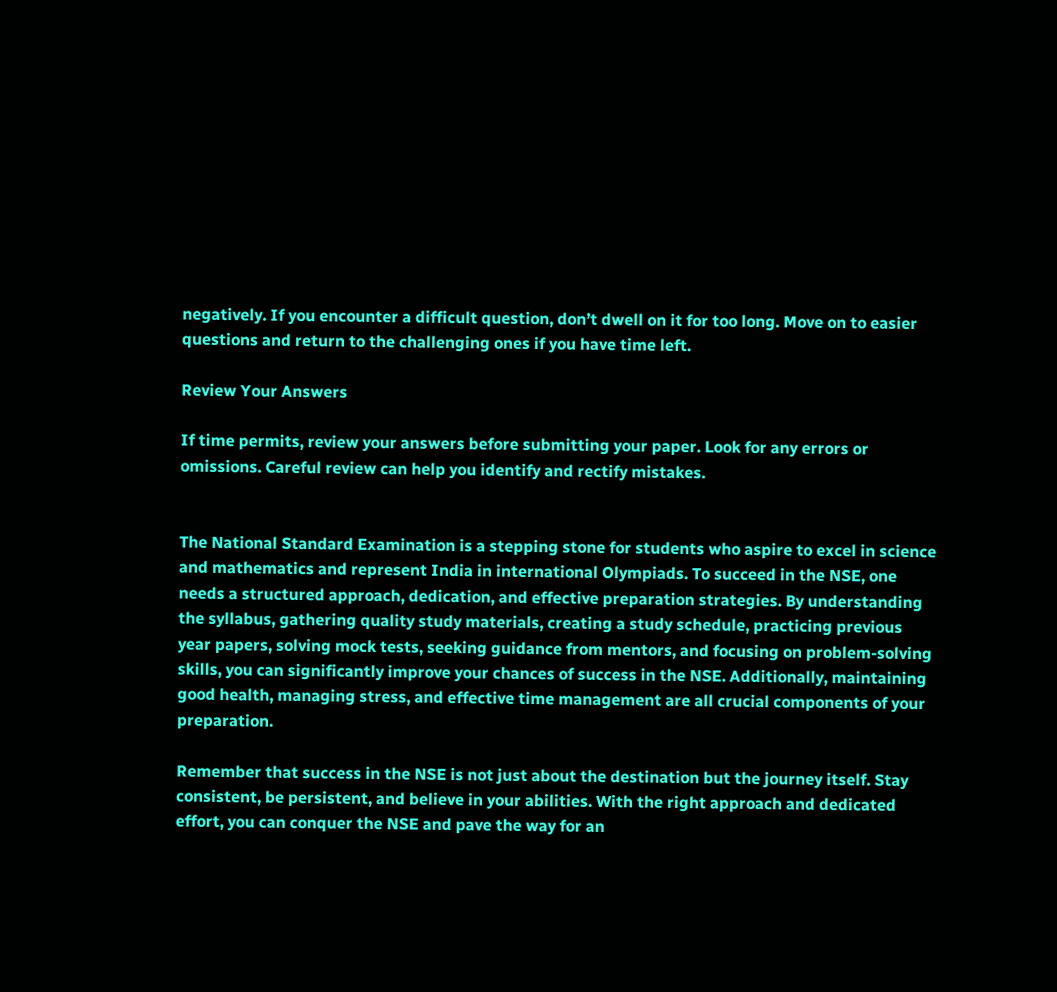negatively. If you encounter a difficult question, don’t dwell on it for too long. Move on to easier questions and return to the challenging ones if you have time left.

Review Your Answers

If time permits, review your answers before submitting your paper. Look for any errors or omissions. Careful review can help you identify and rectify mistakes.


The National Standard Examination is a stepping stone for students who aspire to excel in science and mathematics and represent India in international Olympiads. To succeed in the NSE, one needs a structured approach, dedication, and effective preparation strategies. By understanding the syllabus, gathering quality study materials, creating a study schedule, practicing previous year papers, solving mock tests, seeking guidance from mentors, and focusing on problem-solving skills, you can significantly improve your chances of success in the NSE. Additionally, maintaining good health, managing stress, and effective time management are all crucial components of your preparation.

Remember that success in the NSE is not just about the destination but the journey itself. Stay consistent, be persistent, and believe in your abilities. With the right approach and dedicated effort, you can conquer the NSE and pave the way for an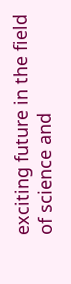exciting future in the field of science and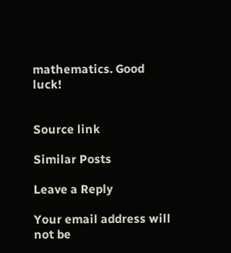mathematics. Good luck!


Source link

Similar Posts

Leave a Reply

Your email address will not be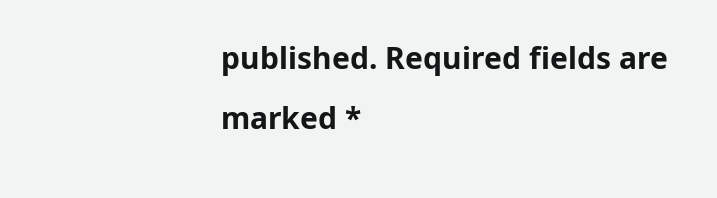published. Required fields are marked *